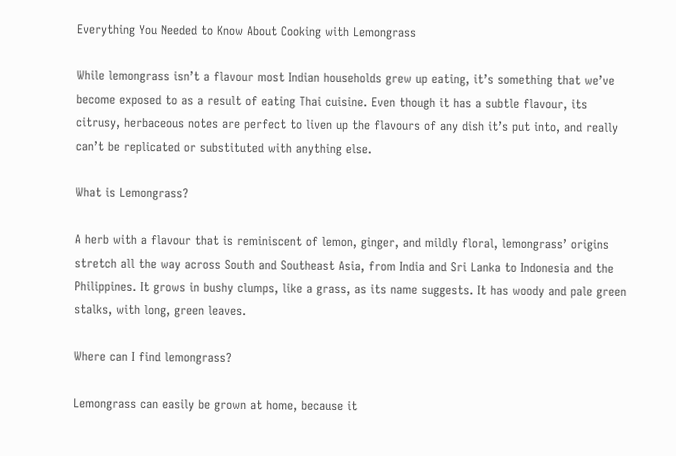Everything You Needed to Know About Cooking with Lemongrass

While lemongrass isn’t a flavour most Indian households grew up eating, it’s something that we’ve become exposed to as a result of eating Thai cuisine. Even though it has a subtle flavour, its citrusy, herbaceous notes are perfect to liven up the flavours of any dish it’s put into, and really can’t be replicated or substituted with anything else.

What is Lemongrass?

A herb with a flavour that is reminiscent of lemon, ginger, and mildly floral, lemongrass’ origins stretch all the way across South and Southeast Asia, from India and Sri Lanka to Indonesia and the Philippines. It grows in bushy clumps, like a grass, as its name suggests. It has woody and pale green stalks, with long, green leaves.

Where can I find lemongrass?

Lemongrass can easily be grown at home, because it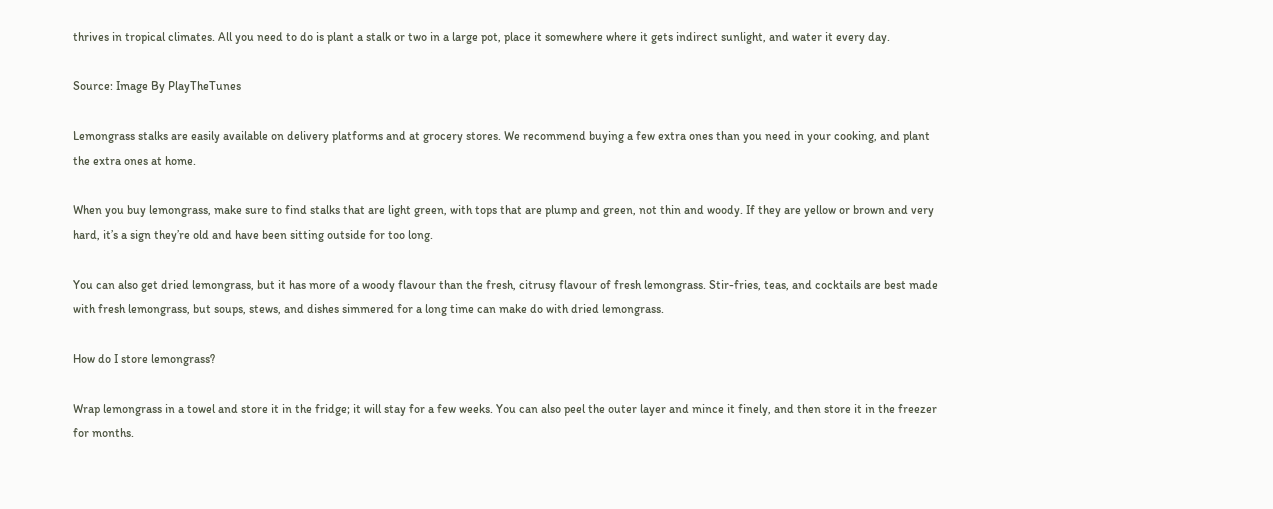thrives in tropical climates. All you need to do is plant a stalk or two in a large pot, place it somewhere where it gets indirect sunlight, and water it every day.

Source: Image By PlayTheTunes

Lemongrass stalks are easily available on delivery platforms and at grocery stores. We recommend buying a few extra ones than you need in your cooking, and plant the extra ones at home.

When you buy lemongrass, make sure to find stalks that are light green, with tops that are plump and green, not thin and woody. If they are yellow or brown and very hard, it’s a sign they’re old and have been sitting outside for too long.

You can also get dried lemongrass, but it has more of a woody flavour than the fresh, citrusy flavour of fresh lemongrass. Stir-fries, teas, and cocktails are best made with fresh lemongrass, but soups, stews, and dishes simmered for a long time can make do with dried lemongrass.

How do I store lemongrass?

Wrap lemongrass in a towel and store it in the fridge; it will stay for a few weeks. You can also peel the outer layer and mince it finely, and then store it in the freezer for months.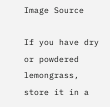Image Source

If you have dry or powdered lemongrass, store it in a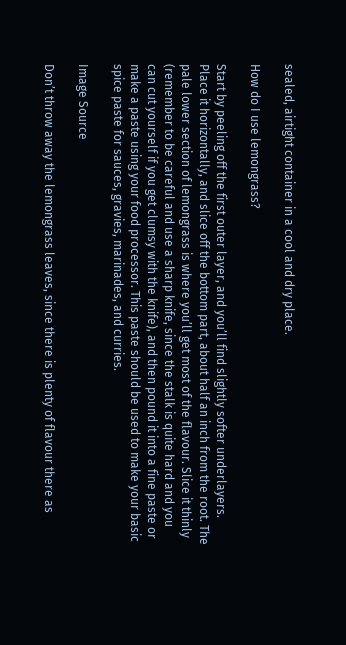sealed, airtight container in a cool and dry place.

How do I use lemongrass?

Start by peeling off the first outer layer, and you’ll find slightly softer underlayers. Place it horizontally, and slice off the bottom part, about half an inch from the root. The pale lower section of lemongrass is where you’ll get most of the flavour. Slice it thinly (remember to be careful and use a sharp knife, since the stalk is quite hard and you can cut yourself if you get clumsy with the knife), and then pound it into a fine paste or make a paste using your food processor. This paste should be used to make your basic spice paste for sauces, gravies, marinades, and curries.

Image Source

Don’t throw away the lemongrass leaves, since there is plenty of flavour there as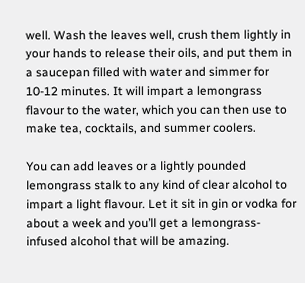well. Wash the leaves well, crush them lightly in your hands to release their oils, and put them in a saucepan filled with water and simmer for 10-12 minutes. It will impart a lemongrass flavour to the water, which you can then use to make tea, cocktails, and summer coolers.

You can add leaves or a lightly pounded lemongrass stalk to any kind of clear alcohol to impart a light flavour. Let it sit in gin or vodka for about a week and you’ll get a lemongrass-infused alcohol that will be amazing.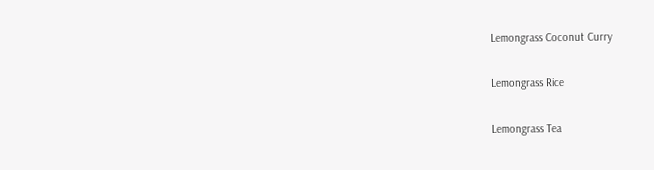Lemongrass Coconut Curry

Lemongrass Rice

Lemongrass Tea